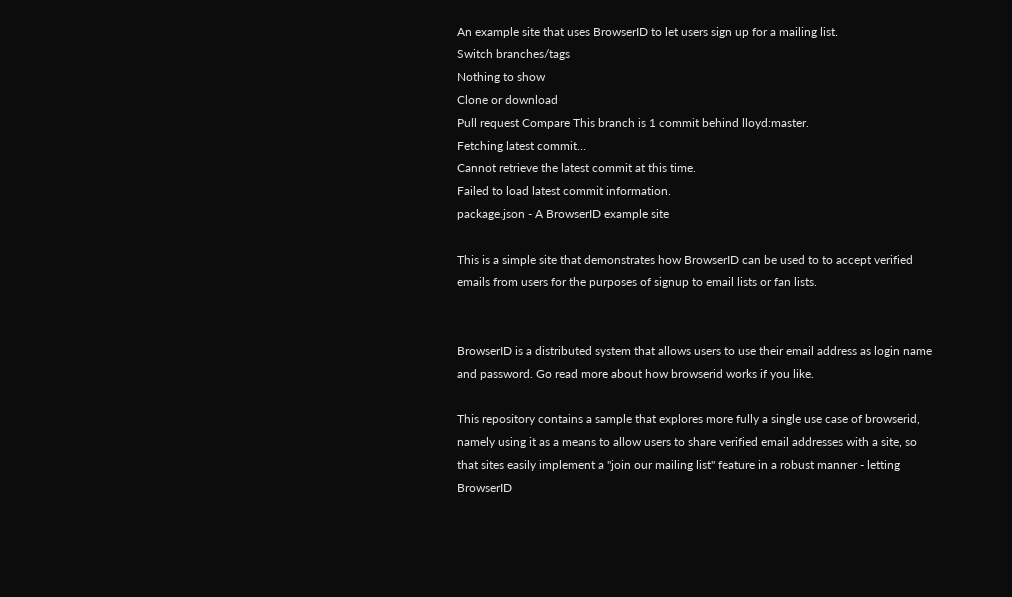An example site that uses BrowserID to let users sign up for a mailing list.
Switch branches/tags
Nothing to show
Clone or download
Pull request Compare This branch is 1 commit behind lloyd:master.
Fetching latest commit…
Cannot retrieve the latest commit at this time.
Failed to load latest commit information.
package.json - A BrowserID example site

This is a simple site that demonstrates how BrowserID can be used to to accept verified emails from users for the purposes of signup to email lists or fan lists.


BrowserID is a distributed system that allows users to use their email address as login name and password. Go read more about how browserid works if you like.

This repository contains a sample that explores more fully a single use case of browserid, namely using it as a means to allow users to share verified email addresses with a site, so that sites easily implement a "join our mailing list" feature in a robust manner - letting BrowserID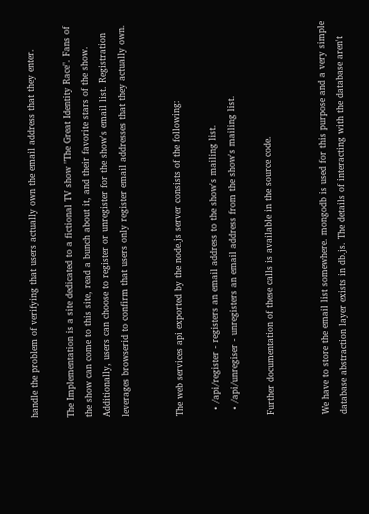handle the problem of verifying that users actually own the email address that they enter.

The Implementation is a site dedicated to a fictional TV show "The Great Identity Race". Fans of the show can come to this site, read a bunch about it, and their favorite stars of the show. Additionally, users can choose to register or unregister for the show's email list. Registration leverages browserid to confirm that users only register email addresses that they actually own.


The web services api exported by the node.js server consists of the following:

  • /api/register - registers an email address to the show's mailing list.
  • /api/unregiser - unregisters an email address from the show's mailing list.

Further documentation of these calls is available in the source code.


We have to store the email list somewhere. mongodb is used for this purpose and a very simple database abstraction layer exists in db.js. The details of interacting with the database aren't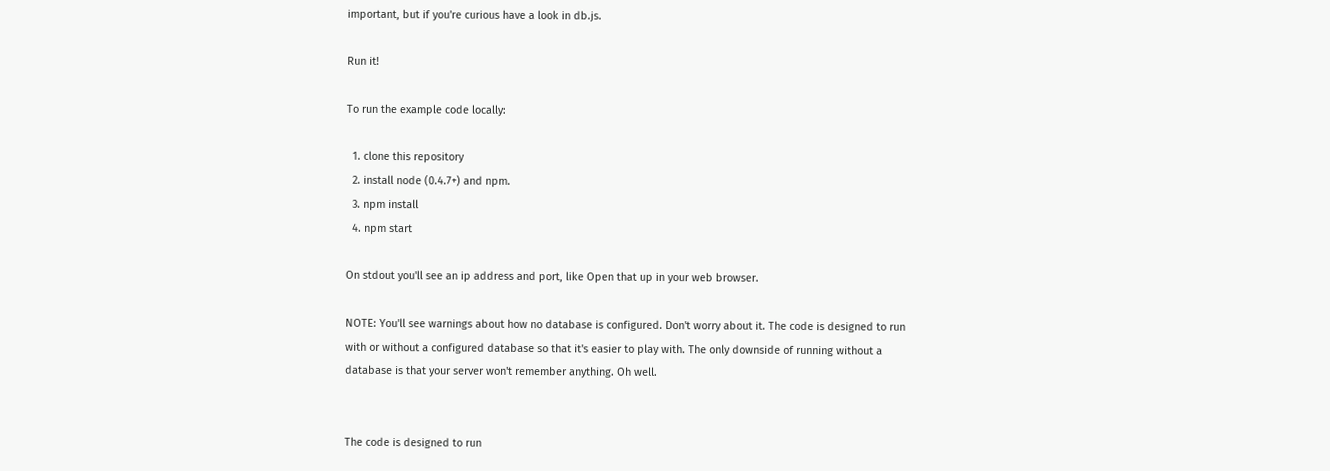important, but if you're curious have a look in db.js.

Run it!

To run the example code locally:

  1. clone this repository
  2. install node (0.4.7+) and npm.
  3. npm install
  4. npm start

On stdout you'll see an ip address and port, like Open that up in your web browser.

NOTE: You'll see warnings about how no database is configured. Don't worry about it. The code is designed to run with or without a configured database so that it's easier to play with. The only downside of running without a database is that your server won't remember anything. Oh well.


The code is designed to run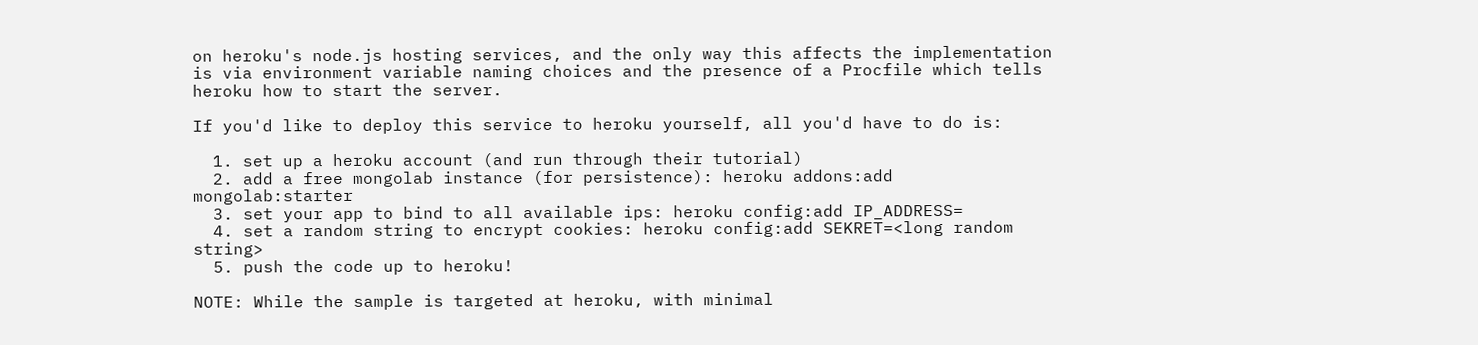on heroku's node.js hosting services, and the only way this affects the implementation is via environment variable naming choices and the presence of a Procfile which tells heroku how to start the server.

If you'd like to deploy this service to heroku yourself, all you'd have to do is:

  1. set up a heroku account (and run through their tutorial)
  2. add a free mongolab instance (for persistence): heroku addons:add mongolab:starter
  3. set your app to bind to all available ips: heroku config:add IP_ADDRESS=
  4. set a random string to encrypt cookies: heroku config:add SEKRET=<long random string>
  5. push the code up to heroku!

NOTE: While the sample is targeted at heroku, with minimal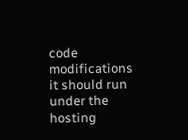code modifications it should run under the hosting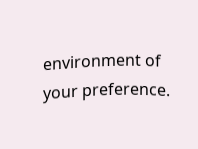environment of your preference.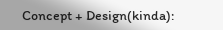Concept + Design(kinda):